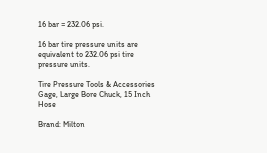16 bar = 232.06 psi.

16 bar tire pressure units are equivalent to 232.06 psi tire pressure units.

Tire Pressure Tools & Accessories
Gage, Large Bore Chuck, 15 Inch Hose

Brand: Milton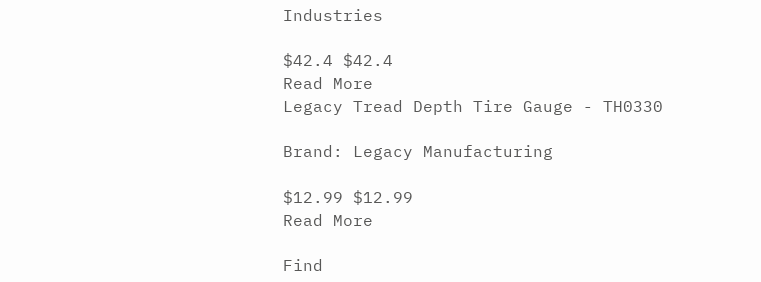Industries

$42.4 $42.4
Read More
Legacy Tread Depth Tire Gauge - TH0330

Brand: Legacy Manufacturing

$12.99 $12.99
Read More

Find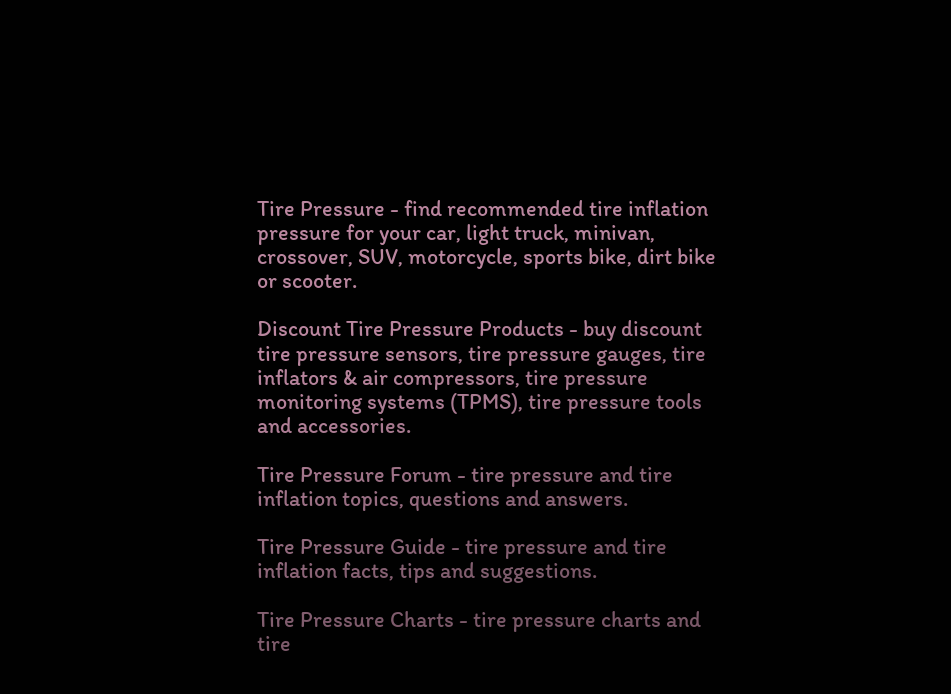Tire Pressure - find recommended tire inflation pressure for your car, light truck, minivan, crossover, SUV, motorcycle, sports bike, dirt bike or scooter.

Discount Tire Pressure Products - buy discount tire pressure sensors, tire pressure gauges, tire inflators & air compressors, tire pressure monitoring systems (TPMS), tire pressure tools and accessories.

Tire Pressure Forum - tire pressure and tire inflation topics, questions and answers.

Tire Pressure Guide - tire pressure and tire inflation facts, tips and suggestions.

Tire Pressure Charts - tire pressure charts and tire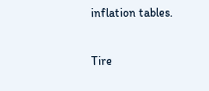inflation tables.

Tire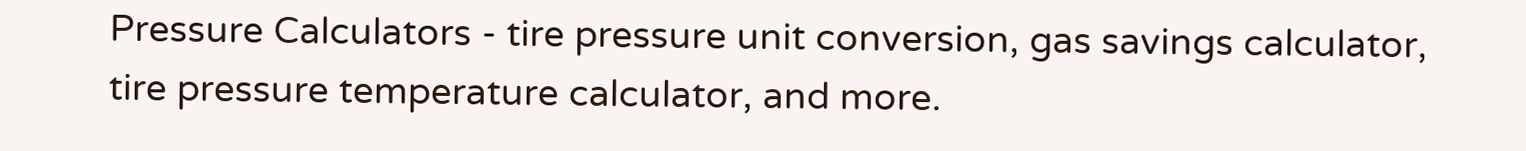Pressure Calculators - tire pressure unit conversion, gas savings calculator, tire pressure temperature calculator, and more.